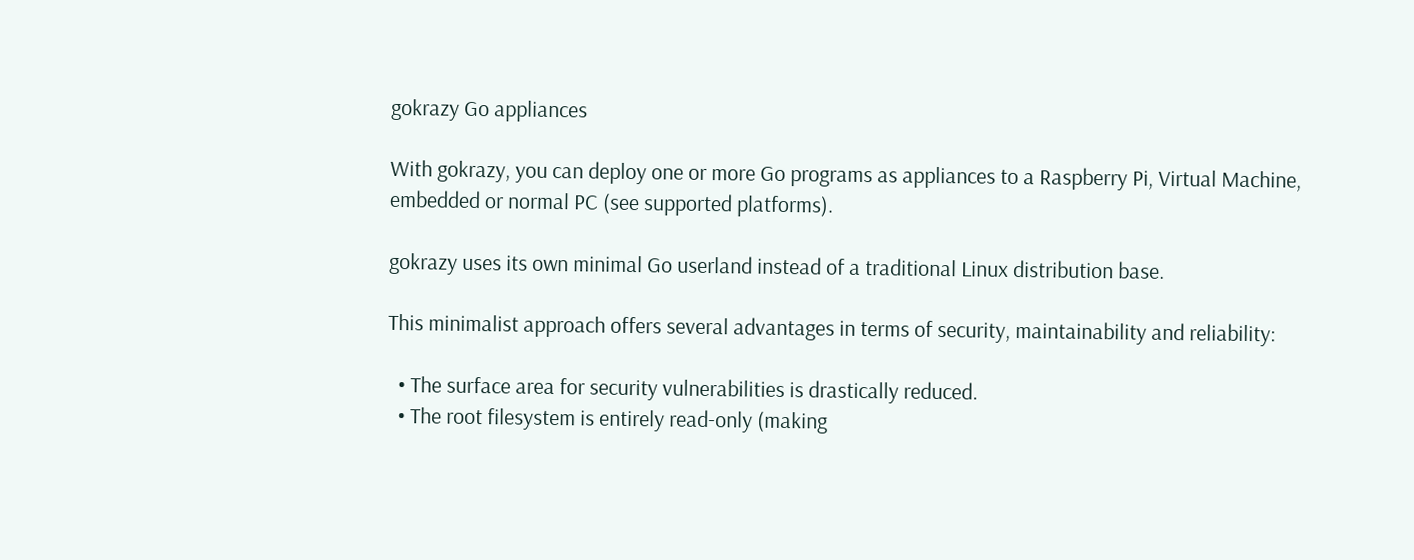gokrazy Go appliances

With gokrazy, you can deploy one or more Go programs as appliances to a Raspberry Pi, Virtual Machine, embedded or normal PC (see supported platforms).

gokrazy uses its own minimal Go userland instead of a traditional Linux distribution base.

This minimalist approach offers several advantages in terms of security, maintainability and reliability:

  • The surface area for security vulnerabilities is drastically reduced.
  • The root filesystem is entirely read-only (making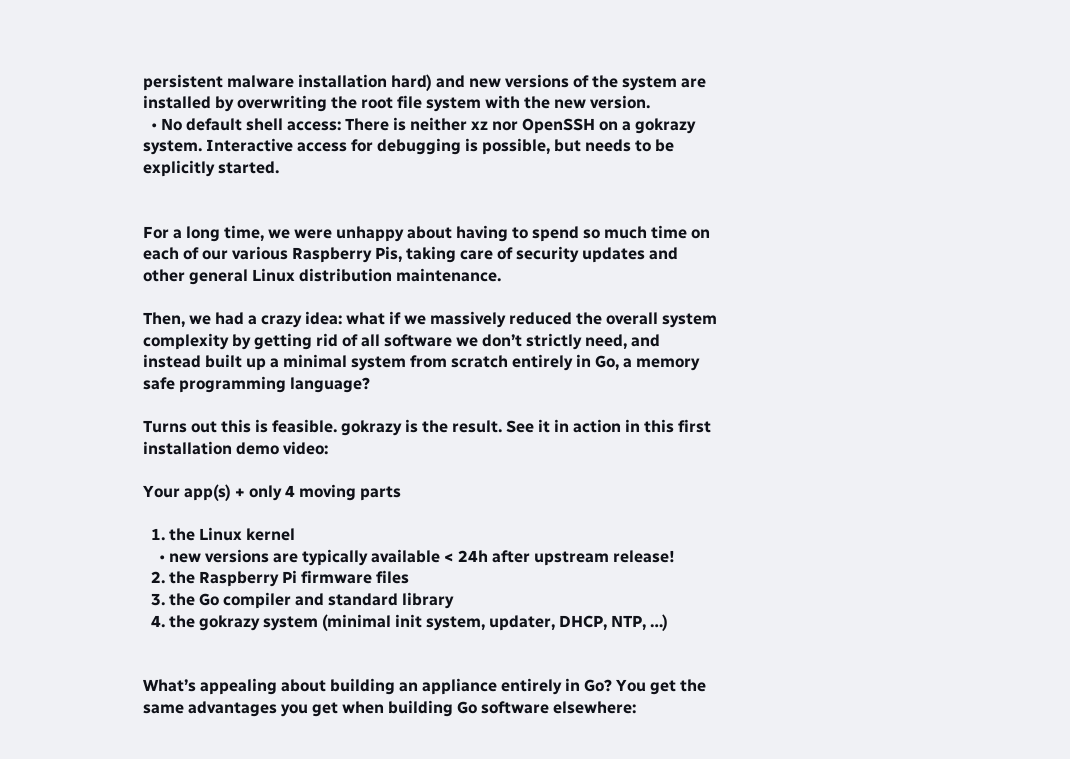persistent malware installation hard) and new versions of the system are installed by overwriting the root file system with the new version.
  • No default shell access: There is neither xz nor OpenSSH on a gokrazy system. Interactive access for debugging is possible, but needs to be explicitly started.


For a long time, we were unhappy about having to spend so much time on each of our various Raspberry Pis, taking care of security updates and other general Linux distribution maintenance.

Then, we had a crazy idea: what if we massively reduced the overall system complexity by getting rid of all software we don’t strictly need, and instead built up a minimal system from scratch entirely in Go, a memory safe programming language?

Turns out this is feasible. gokrazy is the result. See it in action in this first installation demo video:

Your app(s) + only 4 moving parts

  1. the Linux kernel
    • new versions are typically available < 24h after upstream release!
  2. the Raspberry Pi firmware files
  3. the Go compiler and standard library
  4. the gokrazy system (minimal init system, updater, DHCP, NTP, …)


What’s appealing about building an appliance entirely in Go? You get the same advantages you get when building Go software elsewhere: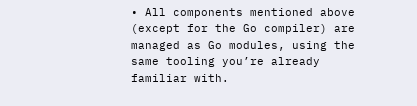• All components mentioned above (except for the Go compiler) are managed as Go modules, using the same tooling you’re already familiar with.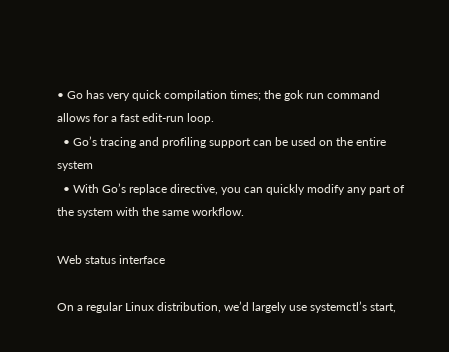• Go has very quick compilation times; the gok run command allows for a fast edit-run loop.
  • Go’s tracing and profiling support can be used on the entire system
  • With Go’s replace directive, you can quickly modify any part of the system with the same workflow.

Web status interface

On a regular Linux distribution, we’d largely use systemctl’s start,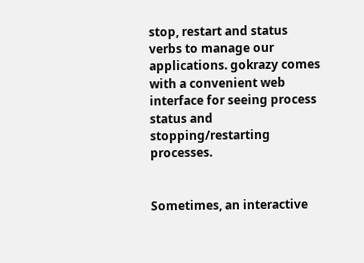stop, restart and status verbs to manage our applications. gokrazy comes with a convenient web interface for seeing process status and stopping/restarting processes.


Sometimes, an interactive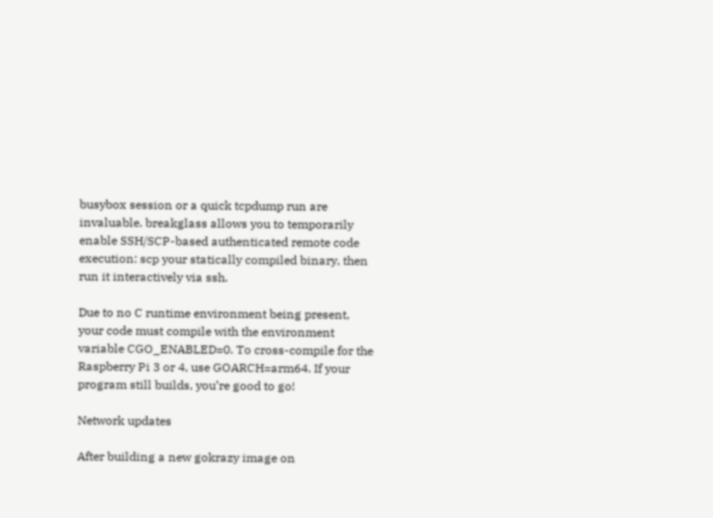busybox session or a quick tcpdump run are invaluable. breakglass allows you to temporarily enable SSH/SCP-based authenticated remote code execution: scp your statically compiled binary, then run it interactively via ssh.

Due to no C runtime environment being present, your code must compile with the environment variable CGO_ENABLED=0. To cross-compile for the Raspberry Pi 3 or 4, use GOARCH=arm64. If your program still builds, you’re good to go!

Network updates

After building a new gokrazy image on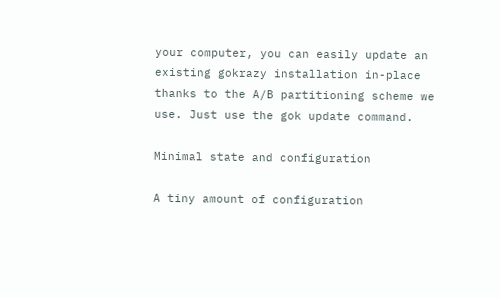your computer, you can easily update an existing gokrazy installation in-place thanks to the A/B partitioning scheme we use. Just use the gok update command.

Minimal state and configuration

A tiny amount of configuration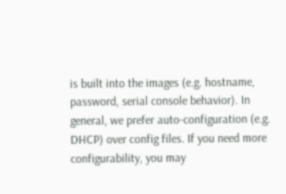is built into the images (e.g. hostname, password, serial console behavior). In general, we prefer auto-configuration (e.g. DHCP) over config files. If you need more configurability, you may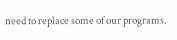need to replace some of our programs.